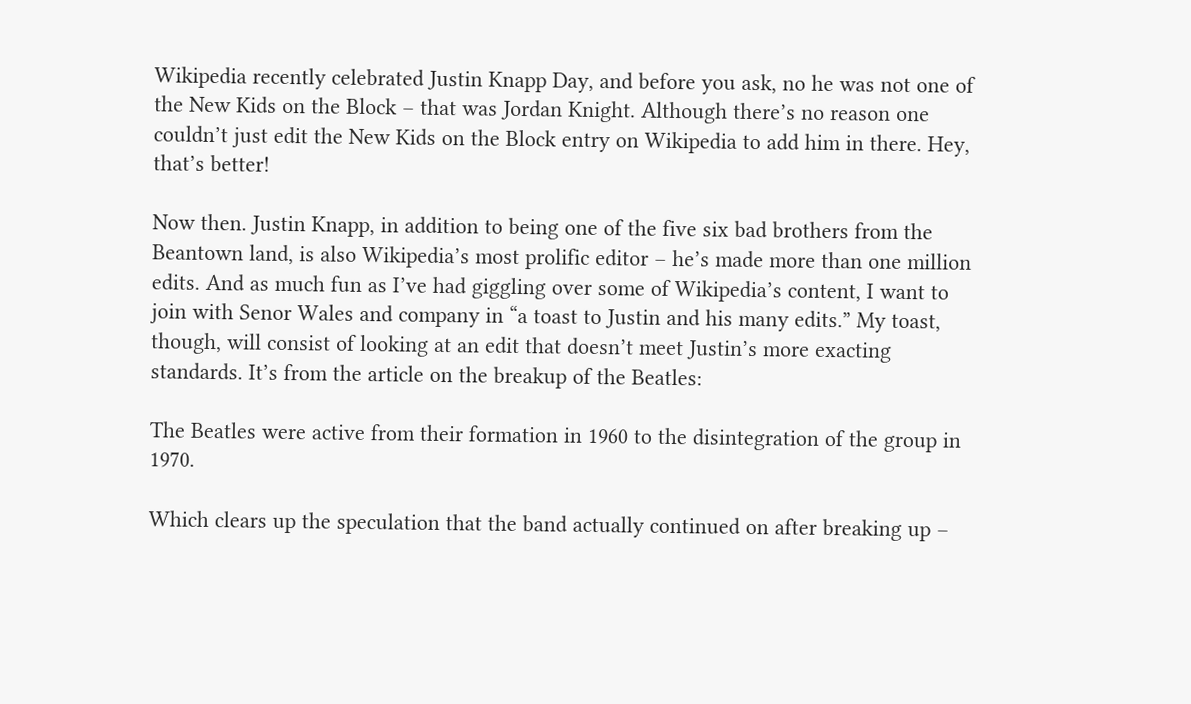Wikipedia recently celebrated Justin Knapp Day, and before you ask, no he was not one of the New Kids on the Block – that was Jordan Knight. Although there’s no reason one couldn’t just edit the New Kids on the Block entry on Wikipedia to add him in there. Hey, that’s better!

Now then. Justin Knapp, in addition to being one of the five six bad brothers from the Beantown land, is also Wikipedia’s most prolific editor – he’s made more than one million edits. And as much fun as I’ve had giggling over some of Wikipedia’s content, I want to join with Senor Wales and company in “a toast to Justin and his many edits.” My toast, though, will consist of looking at an edit that doesn’t meet Justin’s more exacting standards. It’s from the article on the breakup of the Beatles:

The Beatles were active from their formation in 1960 to the disintegration of the group in 1970.

Which clears up the speculation that the band actually continued on after breaking up –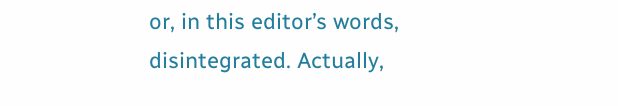or, in this editor’s words, disintegrated. Actually,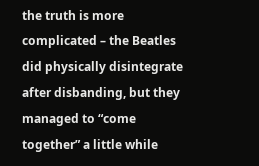the truth is more complicated – the Beatles did physically disintegrate after disbanding, but they managed to “come together” a little while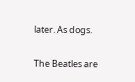later. As dogs.

The Beatles are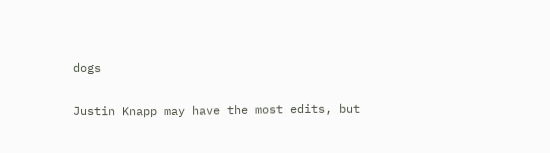dogs

Justin Knapp may have the most edits, but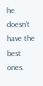he doesn’t have the best ones.